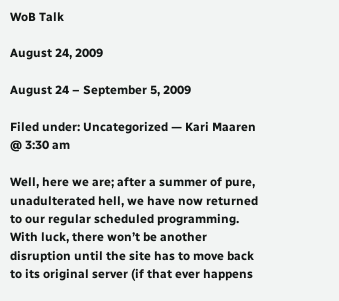WoB Talk

August 24, 2009

August 24 – September 5, 2009

Filed under: Uncategorized — Kari Maaren @ 3:30 am

Well, here we are; after a summer of pure, unadulterated hell, we have now returned to our regular scheduled programming.  With luck, there won’t be another disruption until the site has to move back to its original server (if that ever happens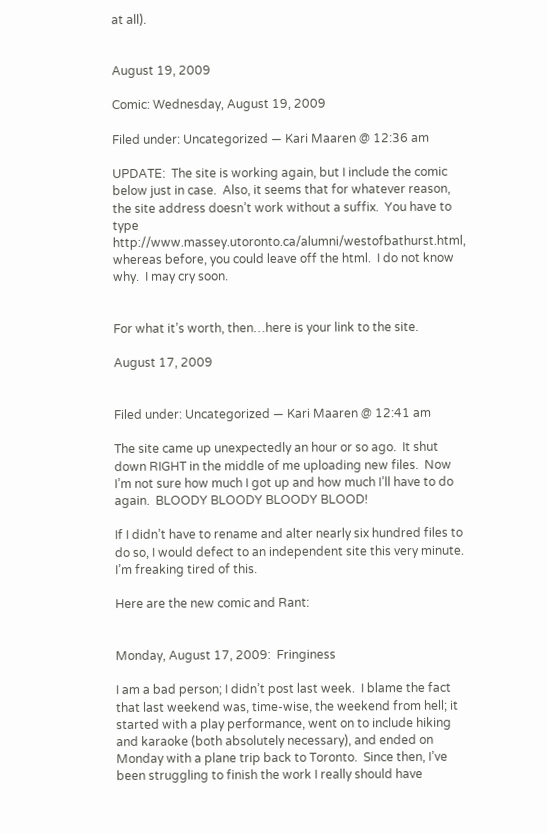at all).


August 19, 2009

Comic: Wednesday, August 19, 2009

Filed under: Uncategorized — Kari Maaren @ 12:36 am

UPDATE:  The site is working again, but I include the comic below just in case.  Also, it seems that for whatever reason, the site address doesn’t work without a suffix.  You have to type http://www.massey.utoronto.ca/alumni/westofbathurst.html, whereas before, you could leave off the html.  I do not know why.  I may cry soon.


For what it’s worth, then…here is your link to the site.

August 17, 2009


Filed under: Uncategorized — Kari Maaren @ 12:41 am

The site came up unexpectedly an hour or so ago.  It shut down RIGHT in the middle of me uploading new files.  Now I’m not sure how much I got up and how much I’ll have to do again.  BLOODY BLOODY BLOODY BLOOD!

If I didn’t have to rename and alter nearly six hundred files to do so, I would defect to an independent site this very minute.  I’m freaking tired of this.

Here are the new comic and Rant:


Monday, August 17, 2009:  Fringiness

I am a bad person; I didn’t post last week.  I blame the fact that last weekend was, time-wise, the weekend from hell; it started with a play performance, went on to include hiking and karaoke (both absolutely necessary), and ended on Monday with a plane trip back to Toronto.  Since then, I’ve been struggling to finish the work I really should have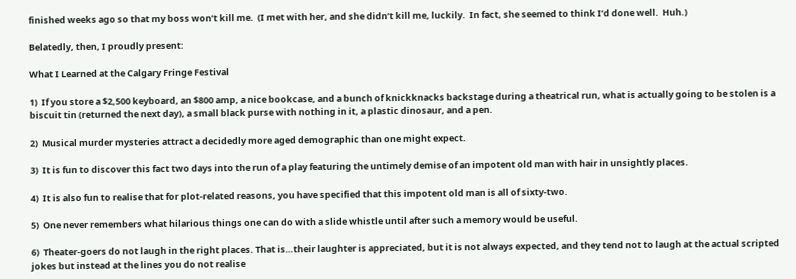finished weeks ago so that my boss won’t kill me.  (I met with her, and she didn’t kill me, luckily.  In fact, she seemed to think I’d done well.  Huh.)

Belatedly, then, I proudly present:

What I Learned at the Calgary Fringe Festival

1)  If you store a $2,500 keyboard, an $800 amp, a nice bookcase, and a bunch of knickknacks backstage during a theatrical run, what is actually going to be stolen is a biscuit tin (returned the next day), a small black purse with nothing in it, a plastic dinosaur, and a pen.

2)  Musical murder mysteries attract a decidedly more aged demographic than one might expect.

3)  It is fun to discover this fact two days into the run of a play featuring the untimely demise of an impotent old man with hair in unsightly places.

4)  It is also fun to realise that for plot-related reasons, you have specified that this impotent old man is all of sixty-two.

5)  One never remembers what hilarious things one can do with a slide whistle until after such a memory would be useful.

6)  Theater-goers do not laugh in the right places. That is…their laughter is appreciated, but it is not always expected, and they tend not to laugh at the actual scripted jokes but instead at the lines you do not realise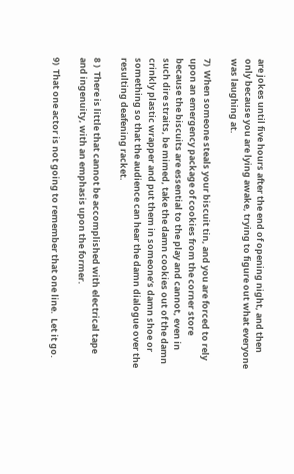are jokes until five hours after the end of opening night, and then only because you are lying awake, trying to figure out what everyone was laughing at.

7)  When someone steals your biscuit tin, and you are forced to rely upon an emergency package of cookies from the corner store because the biscuits are essential to the play and cannot, even in such dire straits, be mimed, take the damn cookies out of the damn crinkly plastic wrapper and put them in someone’s damn shoe or something so that the audience can hear the damn dialogue over the resulting deafening racket.

8 )  There is little that cannot be accomplished with electrical tape and ingenuity, with an emphasis upon the former.

9)  That one actor is not going to remember that one line.  Let it go.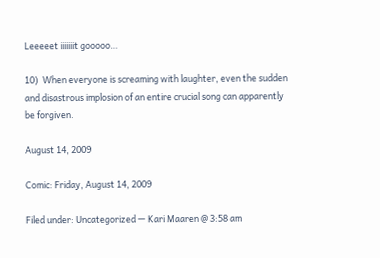Leeeeet iiiiiiit gooooo…

10)  When everyone is screaming with laughter, even the sudden and disastrous implosion of an entire crucial song can apparently be forgiven.

August 14, 2009

Comic: Friday, August 14, 2009

Filed under: Uncategorized — Kari Maaren @ 3:58 am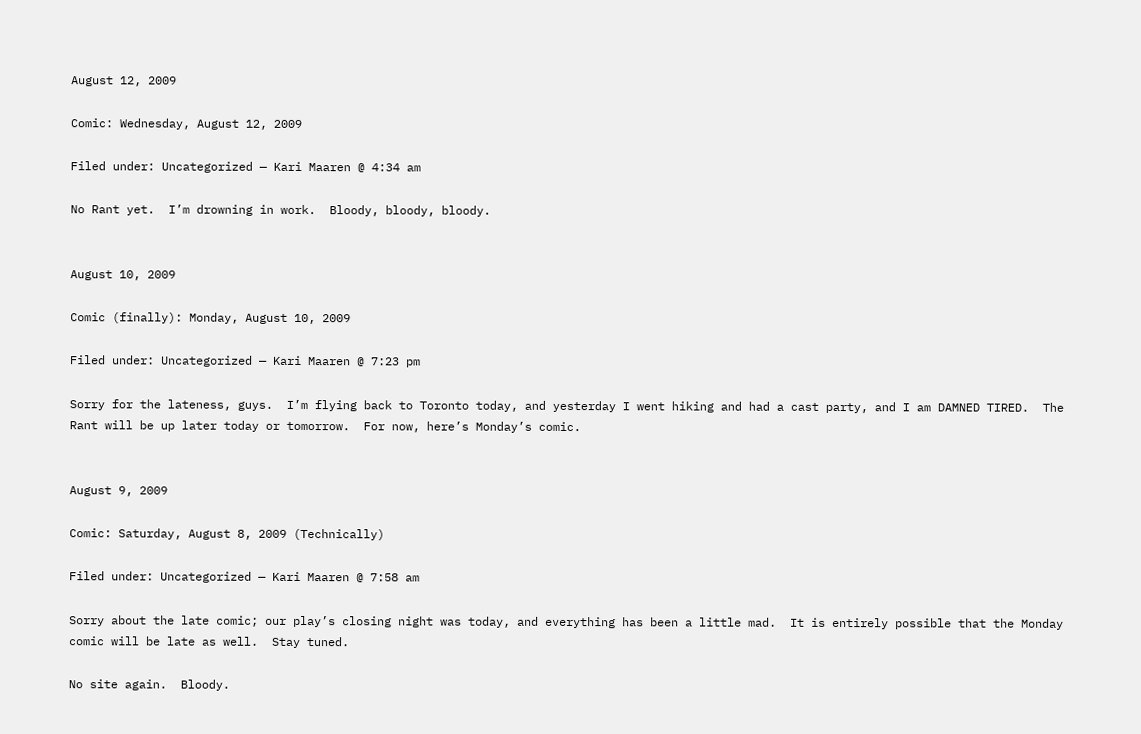August 12, 2009

Comic: Wednesday, August 12, 2009

Filed under: Uncategorized — Kari Maaren @ 4:34 am

No Rant yet.  I’m drowning in work.  Bloody, bloody, bloody.


August 10, 2009

Comic (finally): Monday, August 10, 2009

Filed under: Uncategorized — Kari Maaren @ 7:23 pm

Sorry for the lateness, guys.  I’m flying back to Toronto today, and yesterday I went hiking and had a cast party, and I am DAMNED TIRED.  The Rant will be up later today or tomorrow.  For now, here’s Monday’s comic.


August 9, 2009

Comic: Saturday, August 8, 2009 (Technically)

Filed under: Uncategorized — Kari Maaren @ 7:58 am

Sorry about the late comic; our play’s closing night was today, and everything has been a little mad.  It is entirely possible that the Monday comic will be late as well.  Stay tuned.

No site again.  Bloody.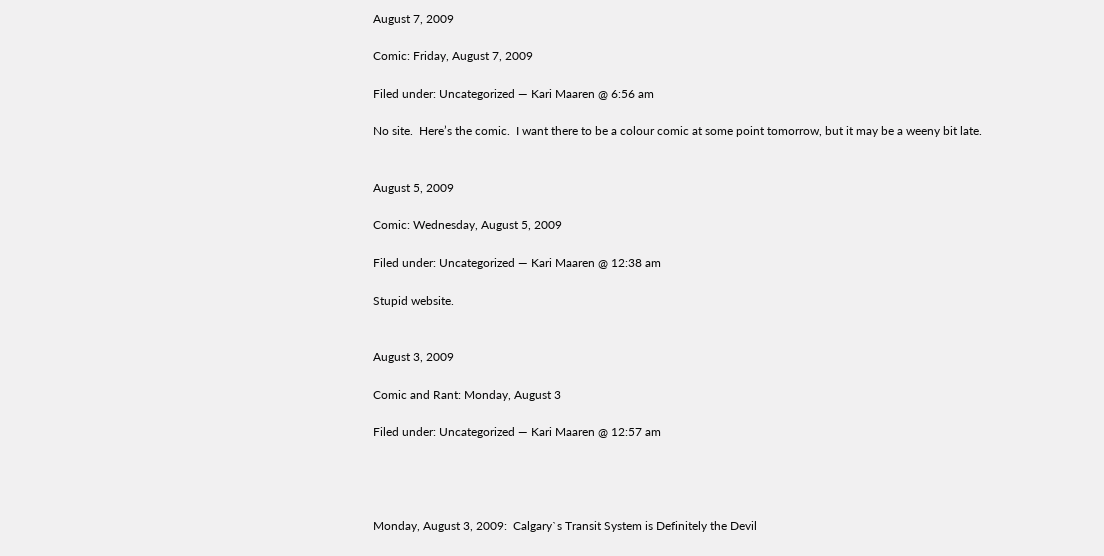August 7, 2009

Comic: Friday, August 7, 2009

Filed under: Uncategorized — Kari Maaren @ 6:56 am

No site.  Here’s the comic.  I want there to be a colour comic at some point tomorrow, but it may be a weeny bit late.


August 5, 2009

Comic: Wednesday, August 5, 2009

Filed under: Uncategorized — Kari Maaren @ 12:38 am

Stupid website.


August 3, 2009

Comic and Rant: Monday, August 3

Filed under: Uncategorized — Kari Maaren @ 12:57 am




Monday, August 3, 2009:  Calgary`s Transit System is Definitely the Devil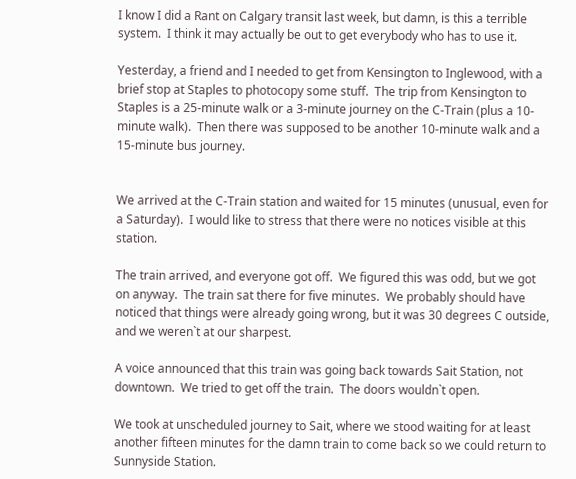I know I did a Rant on Calgary transit last week, but damn, is this a terrible system.  I think it may actually be out to get everybody who has to use it.

Yesterday, a friend and I needed to get from Kensington to Inglewood, with a brief stop at Staples to photocopy some stuff.  The trip from Kensington to Staples is a 25-minute walk or a 3-minute journey on the C-Train (plus a 10-minute walk).  Then there was supposed to be another 10-minute walk and a 15-minute bus journey.


We arrived at the C-Train station and waited for 15 minutes (unusual, even for a Saturday).  I would like to stress that there were no notices visible at this station.

The train arrived, and everyone got off.  We figured this was odd, but we got on anyway.  The train sat there for five minutes.  We probably should have noticed that things were already going wrong, but it was 30 degrees C outside, and we weren`t at our sharpest.

A voice announced that this train was going back towards Sait Station, not downtown.  We tried to get off the train.  The doors wouldn`t open.

We took at unscheduled journey to Sait, where we stood waiting for at least another fifteen minutes for the damn train to come back so we could return to Sunnyside Station.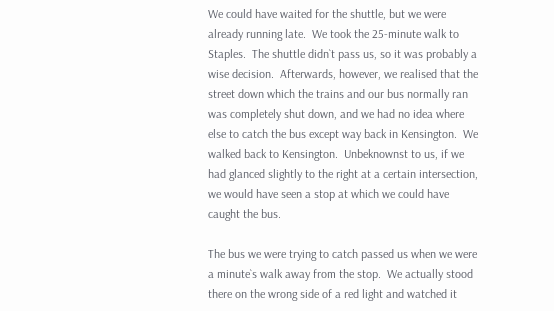We could have waited for the shuttle, but we were already running late.  We took the 25-minute walk to Staples.  The shuttle didn`t pass us, so it was probably a wise decision.  Afterwards, however, we realised that the street down which the trains and our bus normally ran was completely shut down, and we had no idea where else to catch the bus except way back in Kensington.  We walked back to Kensington.  Unbeknownst to us, if we had glanced slightly to the right at a certain intersection, we would have seen a stop at which we could have caught the bus.

The bus we were trying to catch passed us when we were a minute`s walk away from the stop.  We actually stood there on the wrong side of a red light and watched it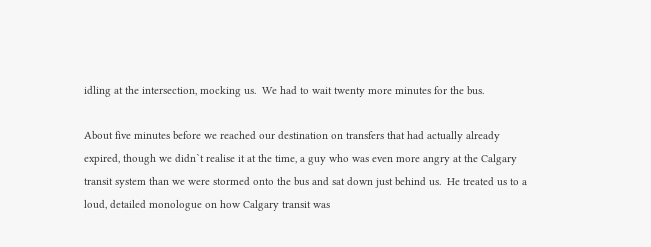idling at the intersection, mocking us.  We had to wait twenty more minutes for the bus.

About five minutes before we reached our destination on transfers that had actually already expired, though we didn`t realise it at the time, a guy who was even more angry at the Calgary transit system than we were stormed onto the bus and sat down just behind us.  He treated us to a loud, detailed monologue on how Calgary transit was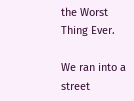the Worst Thing Ever.

We ran into a street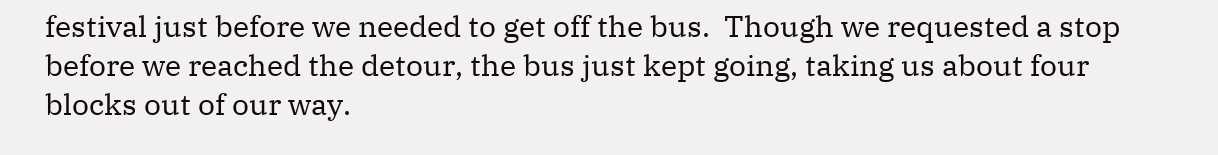festival just before we needed to get off the bus.  Though we requested a stop before we reached the detour, the bus just kept going, taking us about four blocks out of our way.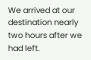We arrived at our destination nearly two hours after we had left.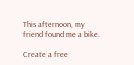This afternoon, my friend found me a bike.

Create a free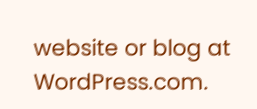website or blog at WordPress.com.